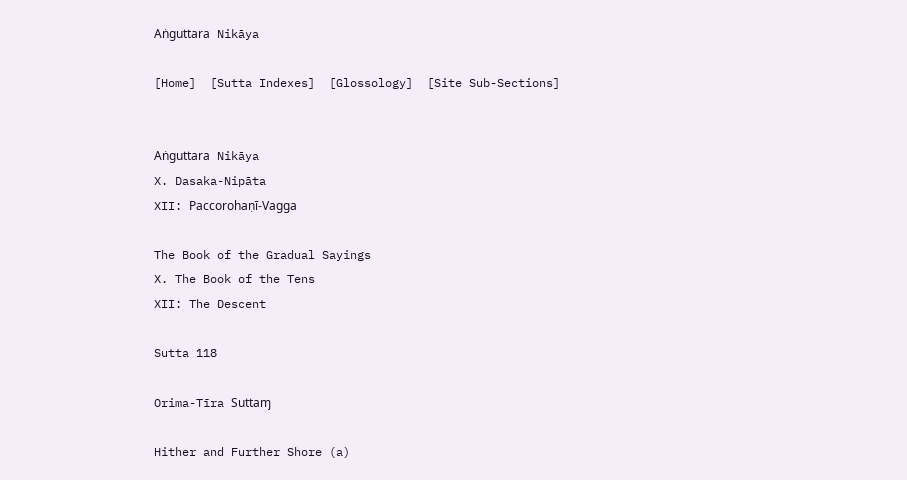Aṅguttara Nikāya

[Home]  [Sutta Indexes]  [Glossology]  [Site Sub-Sections]


Aṅguttara Nikāya
X. Dasaka-Nipāta
XII: Paccorohaṇī-Vagga

The Book of the Gradual Sayings
X. The Book of the Tens
XII: The Descent

Sutta 118

Orima-Tīra Suttaɱ

Hither and Further Shore (a)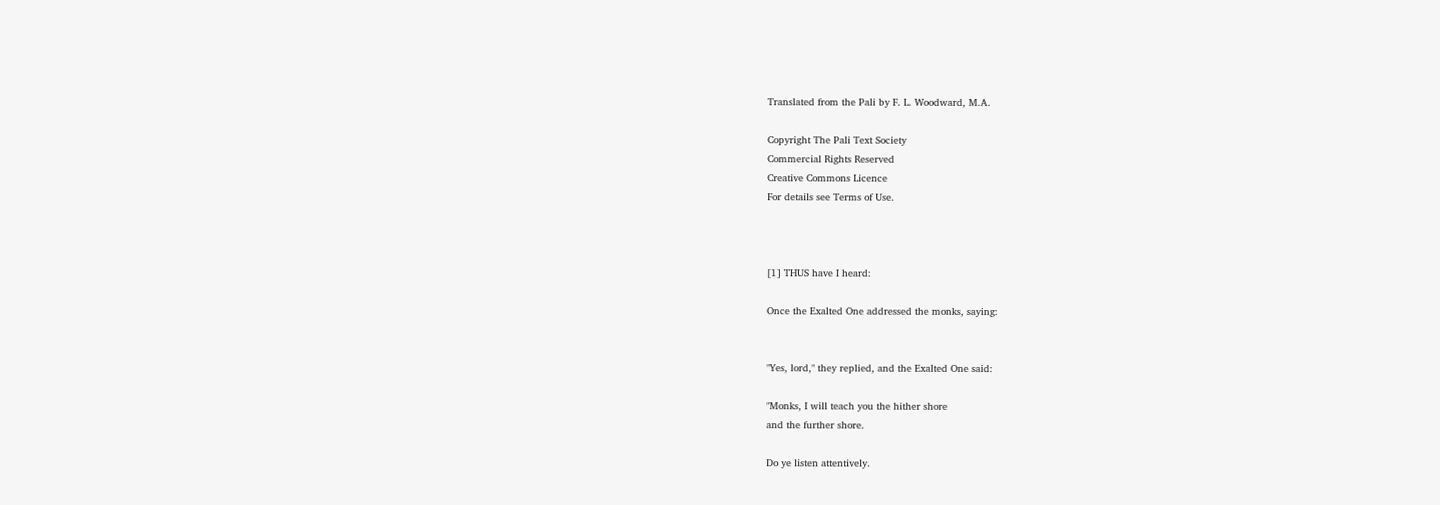Translated from the Pali by F. L. Woodward, M.A.

Copyright The Pali Text Society
Commercial Rights Reserved
Creative Commons Licence
For details see Terms of Use.



[1] THUS have I heard:

Once the Exalted One addressed the monks, saying:


"Yes, lord," they replied, and the Exalted One said:

"Monks, I will teach you the hither shore
and the further shore.

Do ye listen attentively.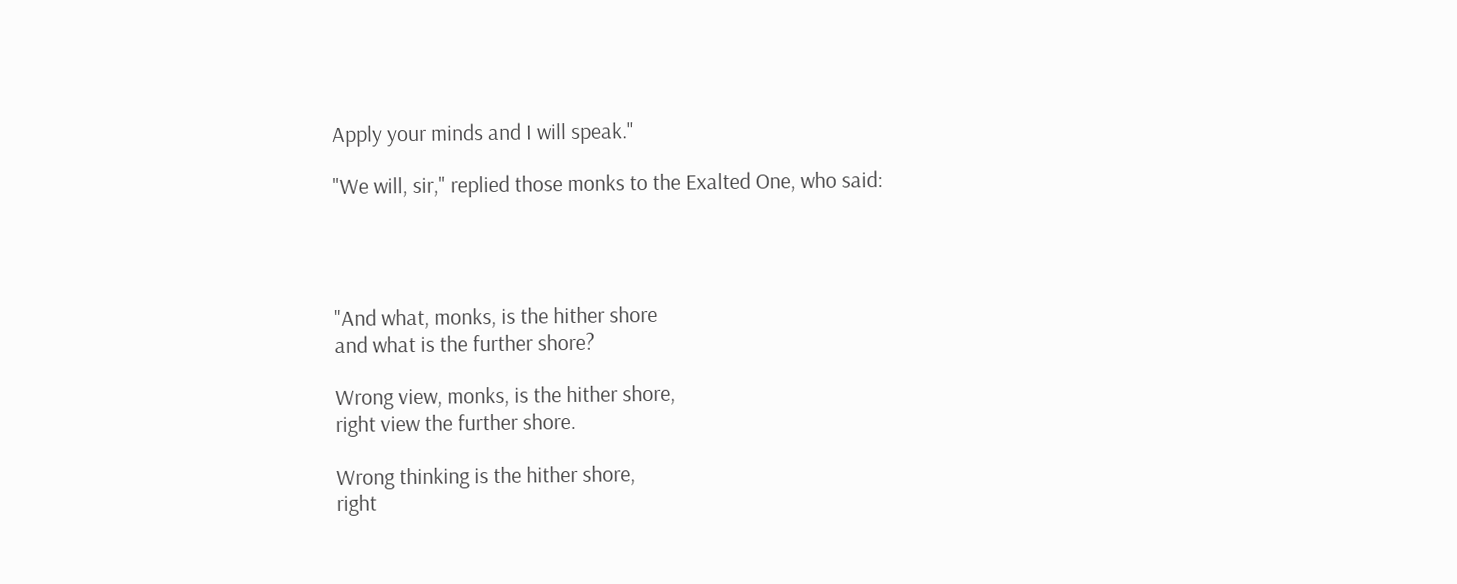Apply your minds and I will speak."

"We will, sir," replied those monks to the Exalted One, who said:




"And what, monks, is the hither shore
and what is the further shore?

Wrong view, monks, is the hither shore,
right view the further shore.

Wrong thinking is the hither shore,
right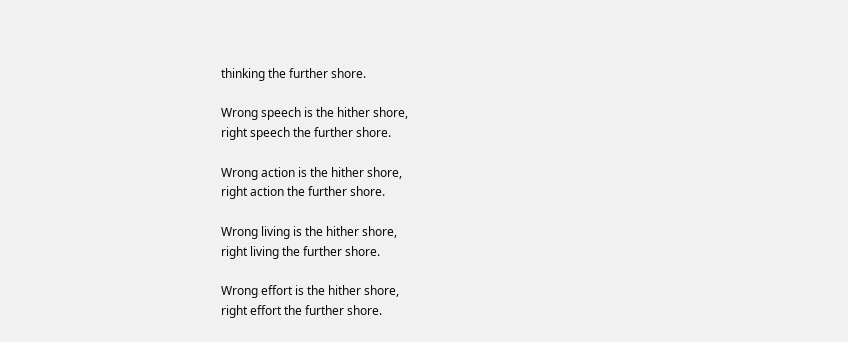thinking the further shore.

Wrong speech is the hither shore,
right speech the further shore.

Wrong action is the hither shore,
right action the further shore.

Wrong living is the hither shore,
right living the further shore.

Wrong effort is the hither shore,
right effort the further shore.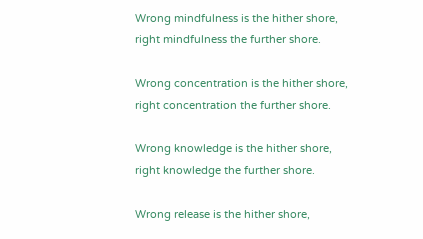Wrong mindfulness is the hither shore,
right mindfulness the further shore.

Wrong concentration is the hither shore,
right concentration the further shore.

Wrong knowledge is the hither shore,
right knowledge the further shore.

Wrong release is the hither shore,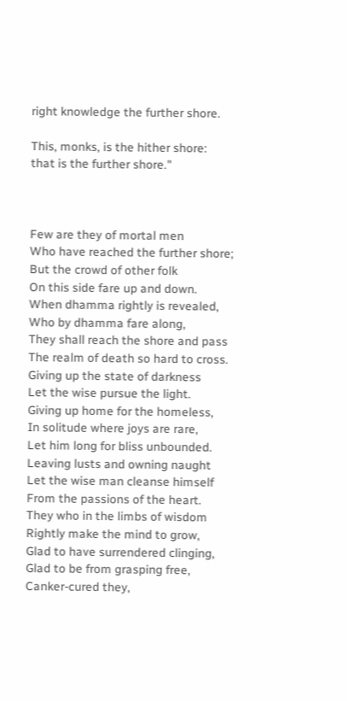right knowledge the further shore.

This, monks, is the hither shore:
that is the further shore."



Few are they of mortal men
Who have reached the further shore;
But the crowd of other folk
On this side fare up and down.
When dhamma rightly is revealed,
Who by dhamma fare along,
They shall reach the shore and pass
The realm of death so hard to cross.
Giving up the state of darkness
Let the wise pursue the light.
Giving up home for the homeless,
In solitude where joys are rare,
Let him long for bliss unbounded.
Leaving lusts and owning naught
Let the wise man cleanse himself
From the passions of the heart.
They who in the limbs of wisdom
Rightly make the mind to grow,
Glad to have surrendered clinging,
Glad to be from grasping free,
Canker-cured they,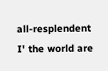all-resplendent
I' the world are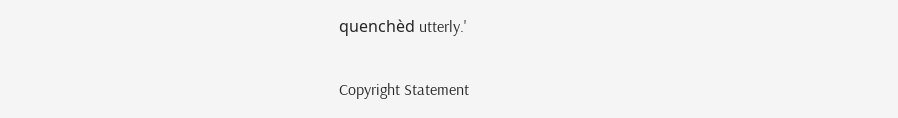quenchèd utterly.'

Copyright Statement